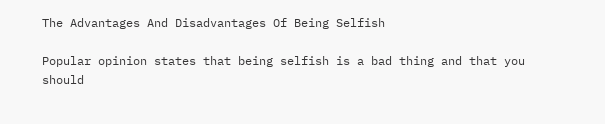The Advantages And Disadvantages Of Being Selfish

Popular opinion states that being selfish is a bad thing and that you should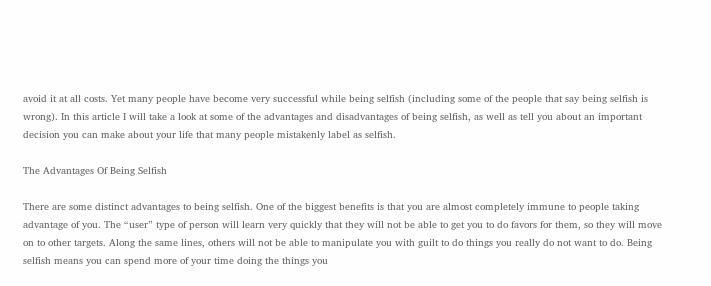avoid it at all costs. Yet many people have become very successful while being selfish (including some of the people that say being selfish is wrong). In this article I will take a look at some of the advantages and disadvantages of being selfish, as well as tell you about an important decision you can make about your life that many people mistakenly label as selfish.

The Advantages Of Being Selfish

There are some distinct advantages to being selfish. One of the biggest benefits is that you are almost completely immune to people taking advantage of you. The “user” type of person will learn very quickly that they will not be able to get you to do favors for them, so they will move on to other targets. Along the same lines, others will not be able to manipulate you with guilt to do things you really do not want to do. Being selfish means you can spend more of your time doing the things you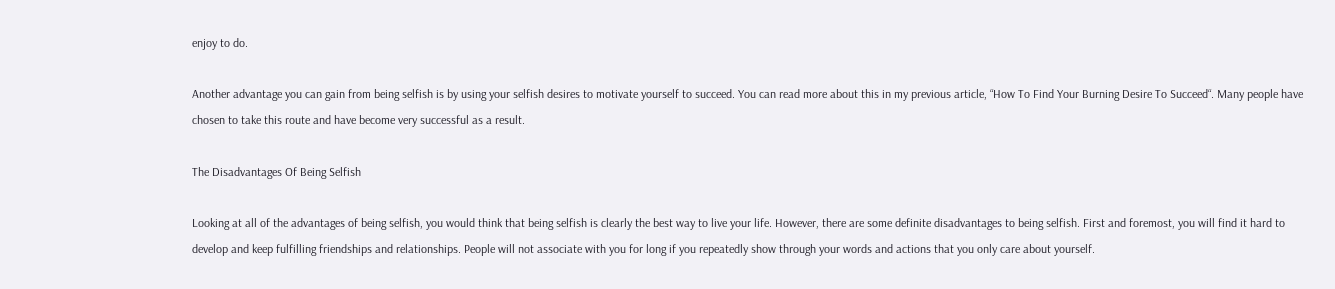enjoy to do.

Another advantage you can gain from being selfish is by using your selfish desires to motivate yourself to succeed. You can read more about this in my previous article, “How To Find Your Burning Desire To Succeed“. Many people have chosen to take this route and have become very successful as a result.

The Disadvantages Of Being Selfish

Looking at all of the advantages of being selfish, you would think that being selfish is clearly the best way to live your life. However, there are some definite disadvantages to being selfish. First and foremost, you will find it hard to develop and keep fulfilling friendships and relationships. People will not associate with you for long if you repeatedly show through your words and actions that you only care about yourself.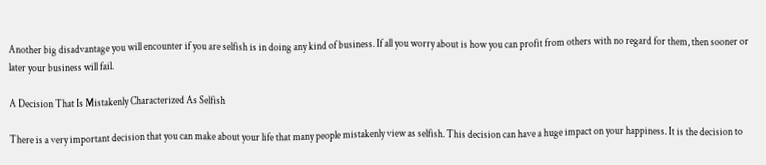Another big disadvantage you will encounter if you are selfish is in doing any kind of business. If all you worry about is how you can profit from others with no regard for them, then sooner or later your business will fail.

A Decision That Is Mistakenly Characterized As Selfish

There is a very important decision that you can make about your life that many people mistakenly view as selfish. This decision can have a huge impact on your happiness. It is the decision to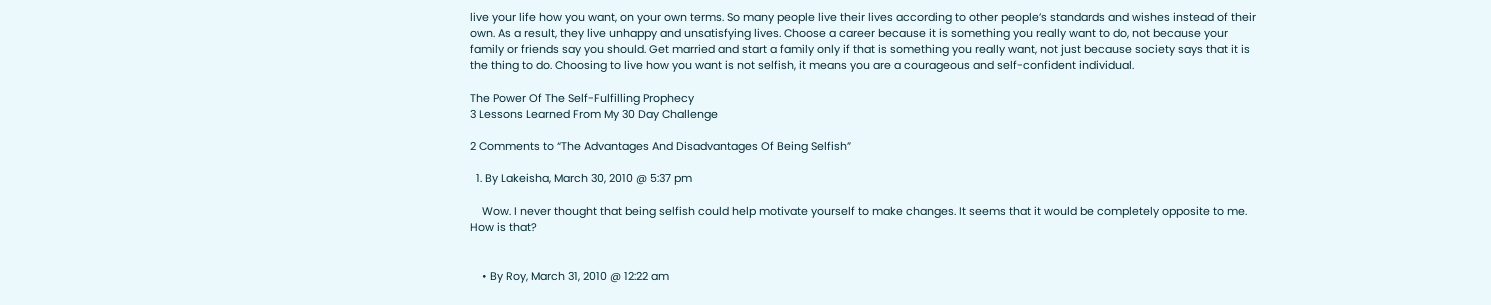live your life how you want, on your own terms. So many people live their lives according to other people’s standards and wishes instead of their own. As a result, they live unhappy and unsatisfying lives. Choose a career because it is something you really want to do, not because your family or friends say you should. Get married and start a family only if that is something you really want, not just because society says that it is the thing to do. Choosing to live how you want is not selfish, it means you are a courageous and self-confident individual.

The Power Of The Self-Fulfilling Prophecy
3 Lessons Learned From My 30 Day Challenge

2 Comments to “The Advantages And Disadvantages Of Being Selfish”

  1. By Lakeisha, March 30, 2010 @ 5:37 pm

    Wow. I never thought that being selfish could help motivate yourself to make changes. It seems that it would be completely opposite to me. How is that?


    • By Roy, March 31, 2010 @ 12:22 am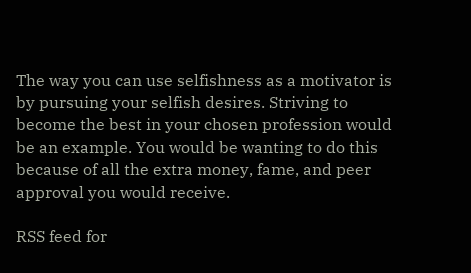The way you can use selfishness as a motivator is by pursuing your selfish desires. Striving to become the best in your chosen profession would be an example. You would be wanting to do this because of all the extra money, fame, and peer approval you would receive.

RSS feed for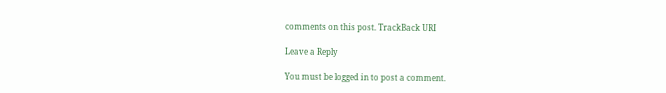comments on this post. TrackBack URI

Leave a Reply

You must be logged in to post a comment.